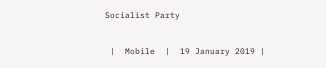Socialist Party

 |  Mobile  |  19 January 2019 |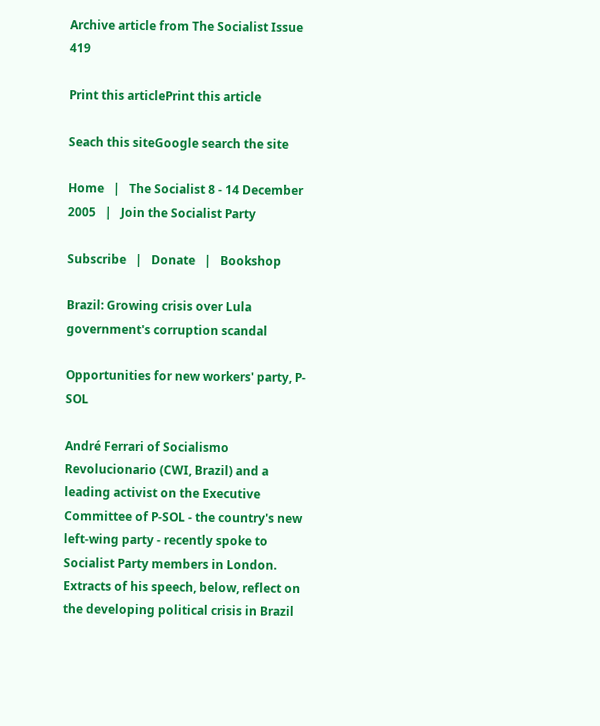Archive article from The Socialist Issue 419

Print this articlePrint this article

Seach this siteGoogle search the site

Home   |   The Socialist 8 - 14 December 2005   |   Join the Socialist Party

Subscribe   |   Donate   |   Bookshop

Brazil: Growing crisis over Lula government's corruption scandal

Opportunities for new workers' party, P-SOL

André Ferrari of Socialismo Revolucionario (CWI, Brazil) and a leading activist on the Executive Committee of P-SOL - the country's new left-wing party - recently spoke to Socialist Party members in London.
Extracts of his speech, below, reflect on the developing political crisis in Brazil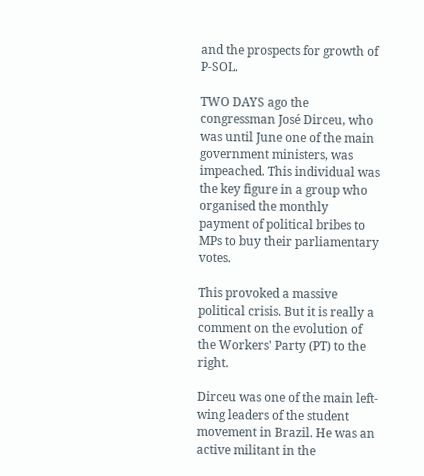and the prospects for growth of P-SOL.

TWO DAYS ago the congressman José Dirceu, who was until June one of the main government ministers, was impeached. This individual was the key figure in a group who organised the monthly payment of political bribes to MPs to buy their parliamentary votes.

This provoked a massive political crisis. But it is really a comment on the evolution of the Workers' Party (PT) to the right.

Dirceu was one of the main left-wing leaders of the student movement in Brazil. He was an active militant in the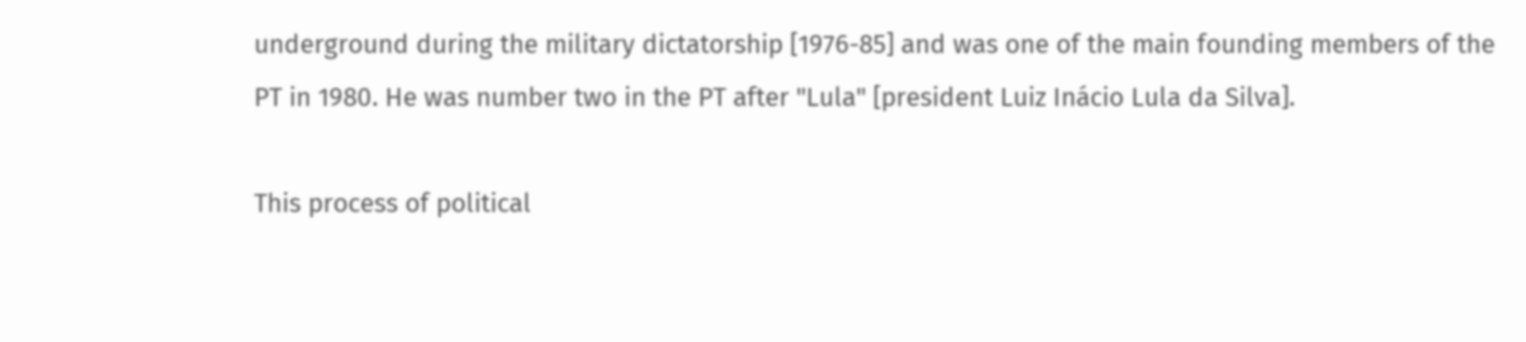underground during the military dictatorship [1976-85] and was one of the main founding members of the PT in 1980. He was number two in the PT after "Lula" [president Luiz Inácio Lula da Silva].

This process of political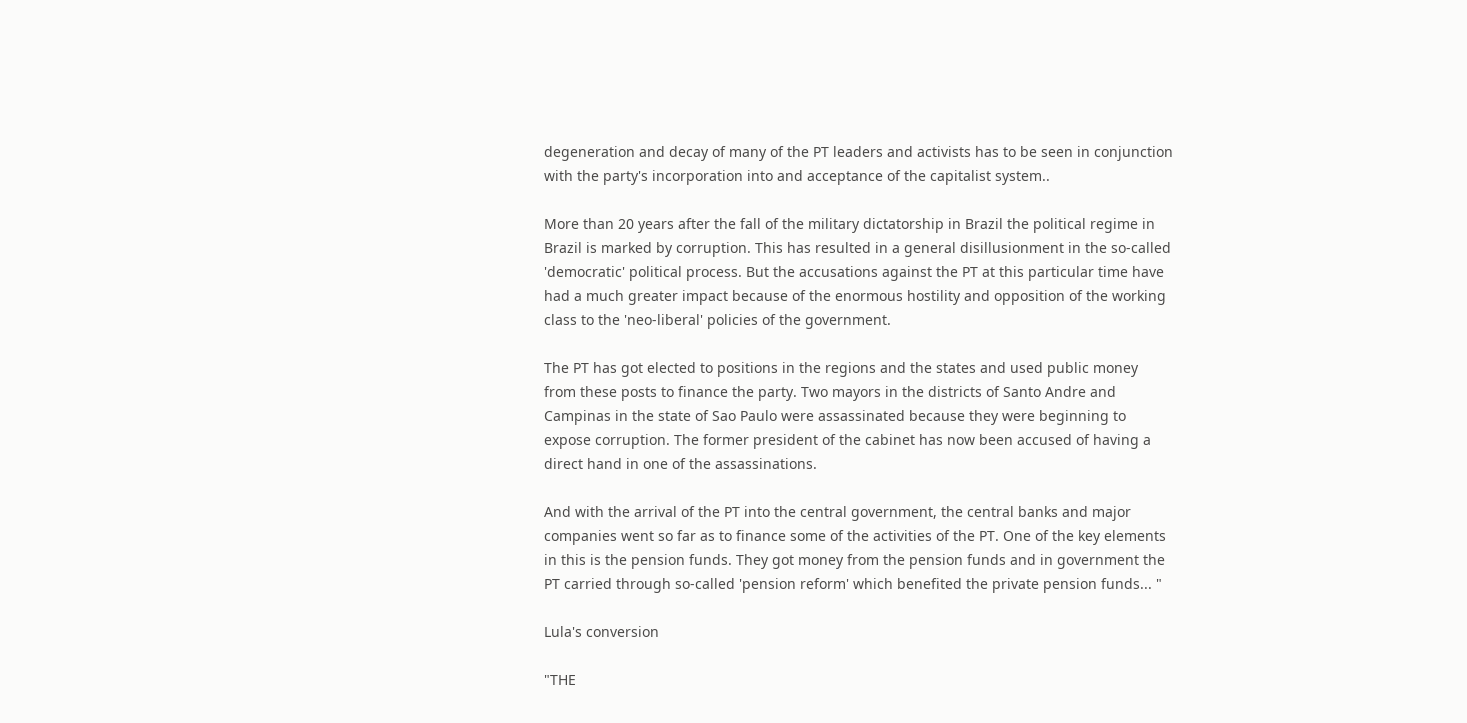degeneration and decay of many of the PT leaders and activists has to be seen in conjunction with the party's incorporation into and acceptance of the capitalist system..

More than 20 years after the fall of the military dictatorship in Brazil the political regime in Brazil is marked by corruption. This has resulted in a general disillusionment in the so-called 'democratic' political process. But the accusations against the PT at this particular time have had a much greater impact because of the enormous hostility and opposition of the working class to the 'neo-liberal' policies of the government.

The PT has got elected to positions in the regions and the states and used public money from these posts to finance the party. Two mayors in the districts of Santo Andre and Campinas in the state of Sao Paulo were assassinated because they were beginning to expose corruption. The former president of the cabinet has now been accused of having a direct hand in one of the assassinations.

And with the arrival of the PT into the central government, the central banks and major companies went so far as to finance some of the activities of the PT. One of the key elements in this is the pension funds. They got money from the pension funds and in government the PT carried through so-called 'pension reform' which benefited the private pension funds... "

Lula's conversion

"THE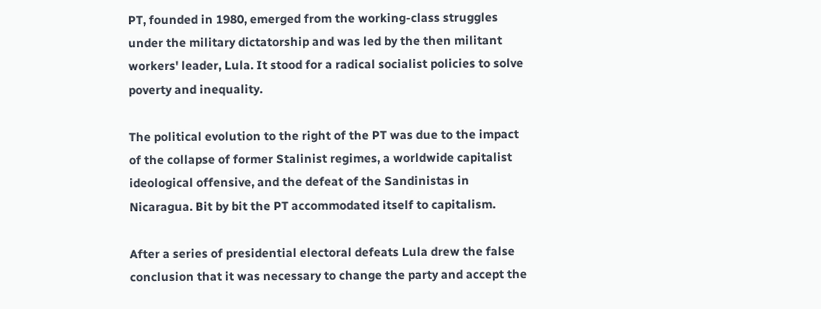PT, founded in 1980, emerged from the working-class struggles under the military dictatorship and was led by the then militant workers' leader, Lula. It stood for a radical socialist policies to solve poverty and inequality.

The political evolution to the right of the PT was due to the impact of the collapse of former Stalinist regimes, a worldwide capitalist ideological offensive, and the defeat of the Sandinistas in Nicaragua. Bit by bit the PT accommodated itself to capitalism.

After a series of presidential electoral defeats Lula drew the false conclusion that it was necessary to change the party and accept the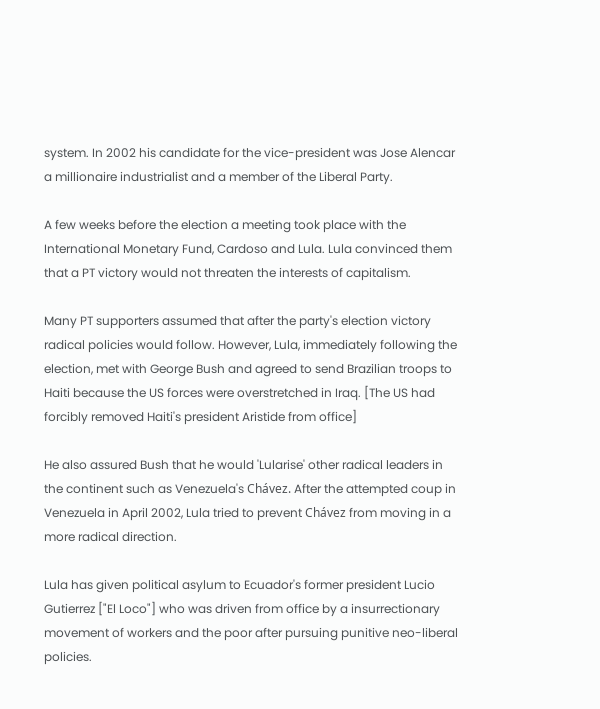system. In 2002 his candidate for the vice-president was Jose Alencar a millionaire industrialist and a member of the Liberal Party.

A few weeks before the election a meeting took place with the International Monetary Fund, Cardoso and Lula. Lula convinced them that a PT victory would not threaten the interests of capitalism.

Many PT supporters assumed that after the party's election victory radical policies would follow. However, Lula, immediately following the election, met with George Bush and agreed to send Brazilian troops to Haiti because the US forces were overstretched in Iraq. [The US had forcibly removed Haiti's president Aristide from office]

He also assured Bush that he would 'Lularise' other radical leaders in the continent such as Venezuela's Chávez. After the attempted coup in Venezuela in April 2002, Lula tried to prevent Chávez from moving in a more radical direction.

Lula has given political asylum to Ecuador's former president Lucio Gutierrez ["El Loco"] who was driven from office by a insurrectionary movement of workers and the poor after pursuing punitive neo-liberal policies.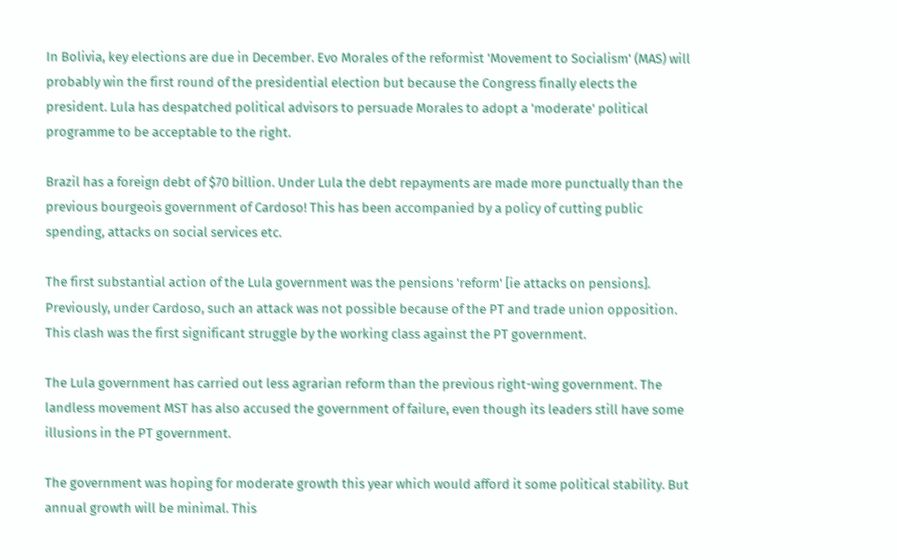In Bolivia, key elections are due in December. Evo Morales of the reformist 'Movement to Socialism' (MAS) will probably win the first round of the presidential election but because the Congress finally elects the president. Lula has despatched political advisors to persuade Morales to adopt a 'moderate' political programme to be acceptable to the right.

Brazil has a foreign debt of $70 billion. Under Lula the debt repayments are made more punctually than the previous bourgeois government of Cardoso! This has been accompanied by a policy of cutting public spending, attacks on social services etc.

The first substantial action of the Lula government was the pensions 'reform' [ie attacks on pensions]. Previously, under Cardoso, such an attack was not possible because of the PT and trade union opposition. This clash was the first significant struggle by the working class against the PT government.

The Lula government has carried out less agrarian reform than the previous right-wing government. The landless movement MST has also accused the government of failure, even though its leaders still have some illusions in the PT government.

The government was hoping for moderate growth this year which would afford it some political stability. But annual growth will be minimal. This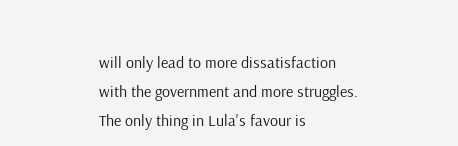will only lead to more dissatisfaction with the government and more struggles. The only thing in Lula's favour is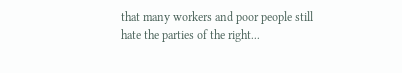that many workers and poor people still hate the parties of the right...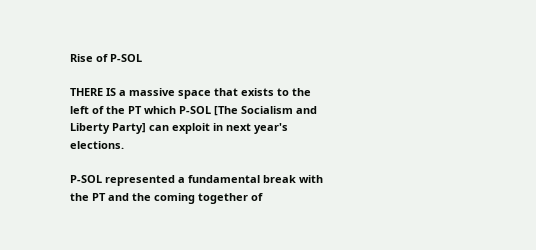Rise of P-SOL

THERE IS a massive space that exists to the left of the PT which P-SOL [The Socialism and Liberty Party] can exploit in next year's elections.

P-SOL represented a fundamental break with the PT and the coming together of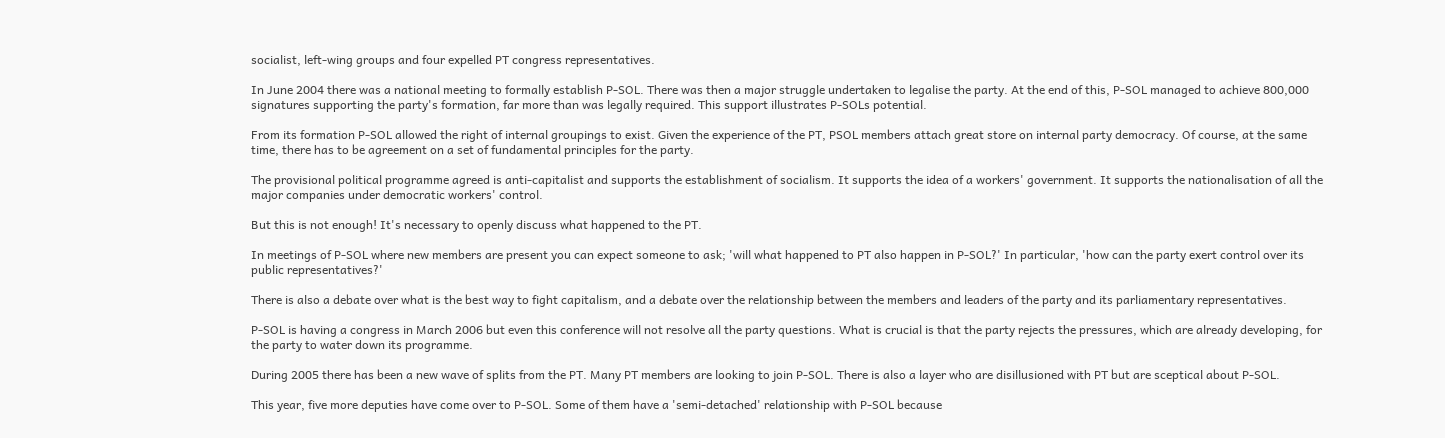socialist, left-wing groups and four expelled PT congress representatives.

In June 2004 there was a national meeting to formally establish P-SOL. There was then a major struggle undertaken to legalise the party. At the end of this, P-SOL managed to achieve 800,000 signatures supporting the party's formation, far more than was legally required. This support illustrates P-SOLs potential.

From its formation P-SOL allowed the right of internal groupings to exist. Given the experience of the PT, PSOL members attach great store on internal party democracy. Of course, at the same time, there has to be agreement on a set of fundamental principles for the party.

The provisional political programme agreed is anti-capitalist and supports the establishment of socialism. It supports the idea of a workers' government. It supports the nationalisation of all the major companies under democratic workers' control.

But this is not enough! It's necessary to openly discuss what happened to the PT.

In meetings of P-SOL where new members are present you can expect someone to ask; 'will what happened to PT also happen in P-SOL?' In particular, 'how can the party exert control over its public representatives?'

There is also a debate over what is the best way to fight capitalism, and a debate over the relationship between the members and leaders of the party and its parliamentary representatives.

P-SOL is having a congress in March 2006 but even this conference will not resolve all the party questions. What is crucial is that the party rejects the pressures, which are already developing, for the party to water down its programme.

During 2005 there has been a new wave of splits from the PT. Many PT members are looking to join P-SOL. There is also a layer who are disillusioned with PT but are sceptical about P-SOL.

This year, five more deputies have come over to P-SOL. Some of them have a 'semi-detached' relationship with P-SOL because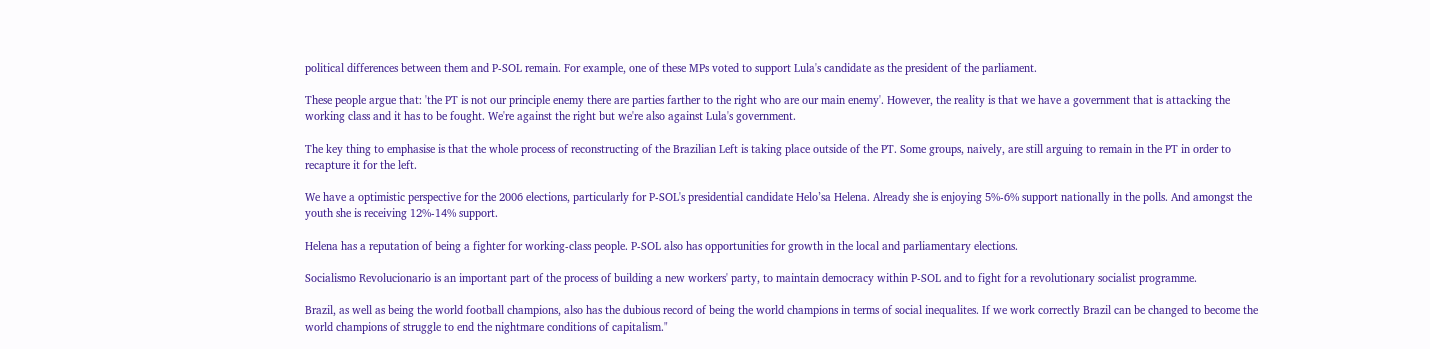political differences between them and P-SOL remain. For example, one of these MPs voted to support Lula's candidate as the president of the parliament.

These people argue that: 'the PT is not our principle enemy there are parties farther to the right who are our main enemy'. However, the reality is that we have a government that is attacking the working class and it has to be fought. We're against the right but we're also against Lula's government.

The key thing to emphasise is that the whole process of reconstructing of the Brazilian Left is taking place outside of the PT. Some groups, naively, are still arguing to remain in the PT in order to recapture it for the left.

We have a optimistic perspective for the 2006 elections, particularly for P-SOL's presidential candidate Helo’sa Helena. Already she is enjoying 5%-6% support nationally in the polls. And amongst the youth she is receiving 12%-14% support.

Helena has a reputation of being a fighter for working-class people. P-SOL also has opportunities for growth in the local and parliamentary elections.

Socialismo Revolucionario is an important part of the process of building a new workers' party, to maintain democracy within P-SOL and to fight for a revolutionary socialist programme.

Brazil, as well as being the world football champions, also has the dubious record of being the world champions in terms of social inequalites. If we work correctly Brazil can be changed to become the world champions of struggle to end the nightmare conditions of capitalism."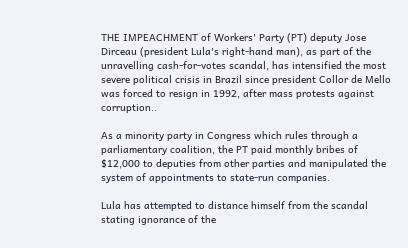THE IMPEACHMENT of Workers' Party (PT) deputy Jose Dirceau (president Lula's right-hand man), as part of the unravelling cash-for-votes scandal, has intensified the most severe political crisis in Brazil since president Collor de Mello was forced to resign in 1992, after mass protests against corruption..

As a minority party in Congress which rules through a parliamentary coalition, the PT paid monthly bribes of $12,000 to deputies from other parties and manipulated the system of appointments to state-run companies.

Lula has attempted to distance himself from the scandal stating ignorance of the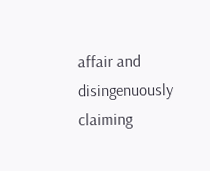affair and disingenuously claiming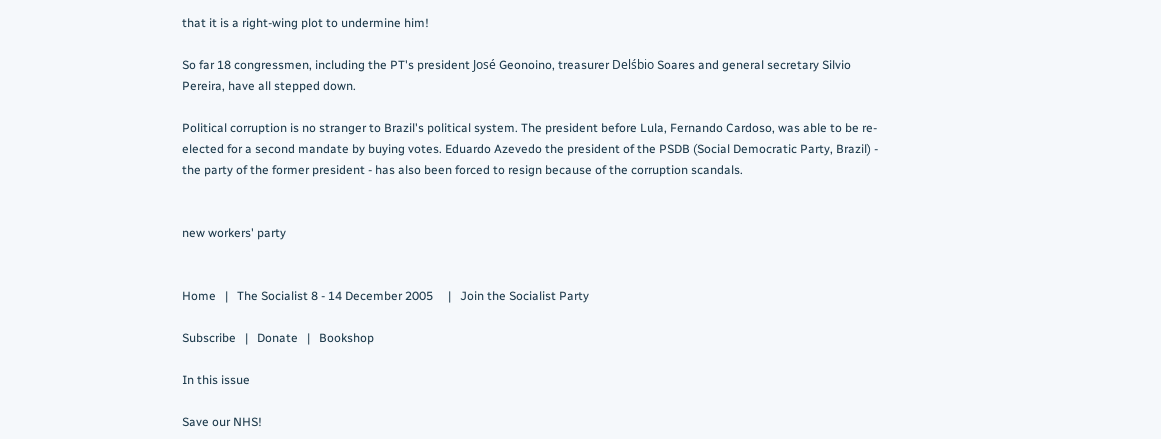that it is a right-wing plot to undermine him!

So far 18 congressmen, including the PT's president José Geonoino, treasurer Delśbio Soares and general secretary Silvio Pereira, have all stepped down.

Political corruption is no stranger to Brazil's political system. The president before Lula, Fernando Cardoso, was able to be re-elected for a second mandate by buying votes. Eduardo Azevedo the president of the PSDB (Social Democratic Party, Brazil) - the party of the former president - has also been forced to resign because of the corruption scandals.


new workers' party


Home   |   The Socialist 8 - 14 December 2005     |   Join the Socialist Party

Subscribe   |   Donate   |   Bookshop

In this issue

Save our NHS!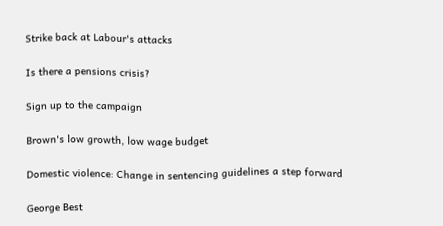Strike back at Labour's attacks

Is there a pensions crisis?

Sign up to the campaign

Brown's low growth, low wage budget

Domestic violence: Change in sentencing guidelines a step forward

George Best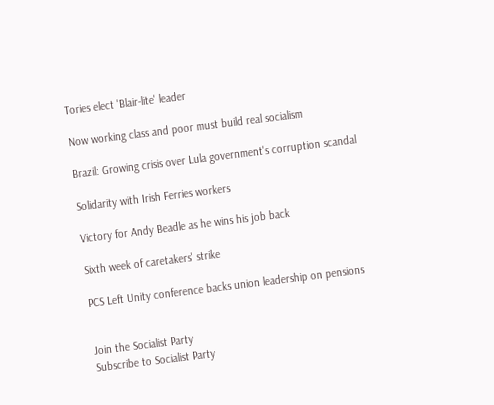Tories elect 'Blair-lite' leader

Now working class and poor must build real socialism

Brazil: Growing crisis over Lula government's corruption scandal

Solidarity with Irish Ferries workers

Victory for Andy Beadle as he wins his job back

Sixth week of caretakers' strike

PCS Left Unity conference backs union leadership on pensions


Join the Socialist Party
Subscribe to Socialist Party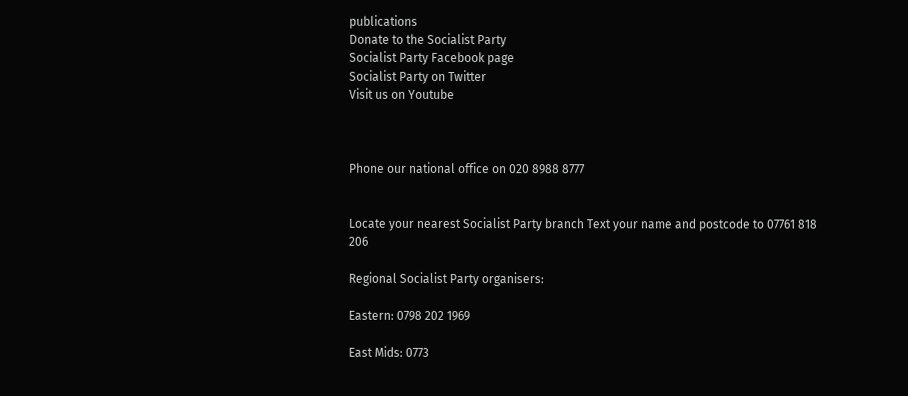publications
Donate to the Socialist Party
Socialist Party Facebook page
Socialist Party on Twitter
Visit us on Youtube



Phone our national office on 020 8988 8777


Locate your nearest Socialist Party branch Text your name and postcode to 07761 818 206

Regional Socialist Party organisers:

Eastern: 0798 202 1969

East Mids: 0773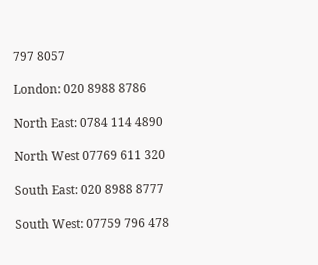797 8057

London: 020 8988 8786

North East: 0784 114 4890

North West 07769 611 320

South East: 020 8988 8777

South West: 07759 796 478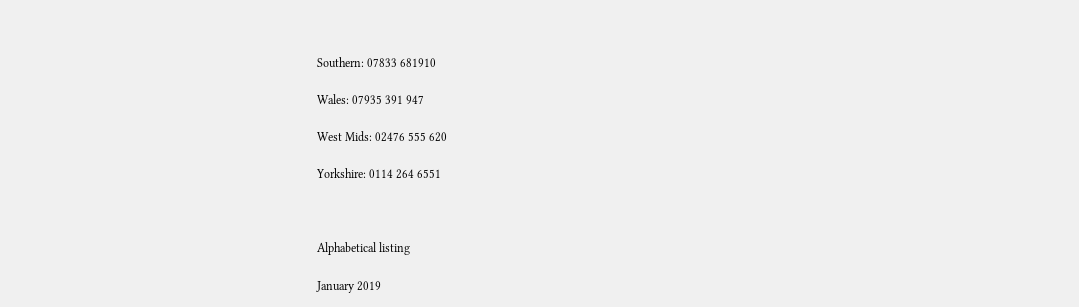Southern: 07833 681910

Wales: 07935 391 947

West Mids: 02476 555 620

Yorkshire: 0114 264 6551



Alphabetical listing

January 2019